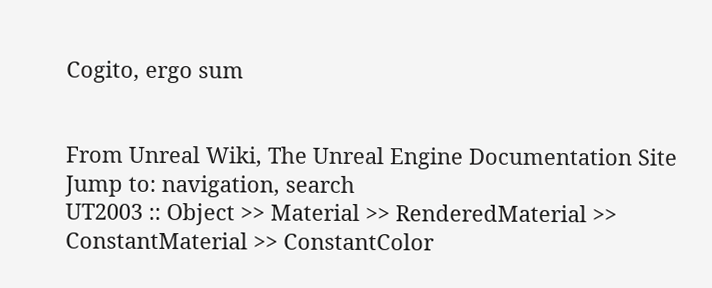Cogito, ergo sum


From Unreal Wiki, The Unreal Engine Documentation Site
Jump to: navigation, search
UT2003 :: Object >> Material >> RenderedMaterial >> ConstantMaterial >> ConstantColor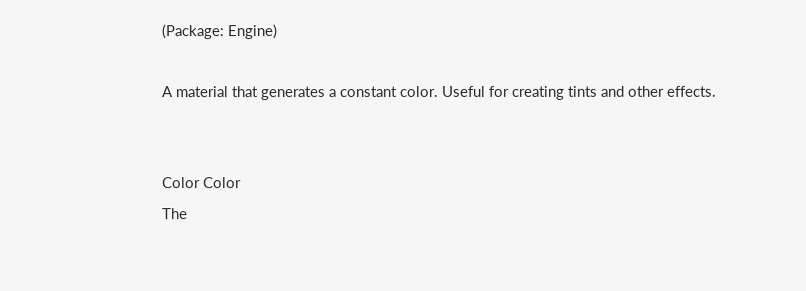(Package: Engine)

A material that generates a constant color. Useful for creating tints and other effects.


Color Color
The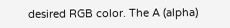desired RGB color. The A (alpha)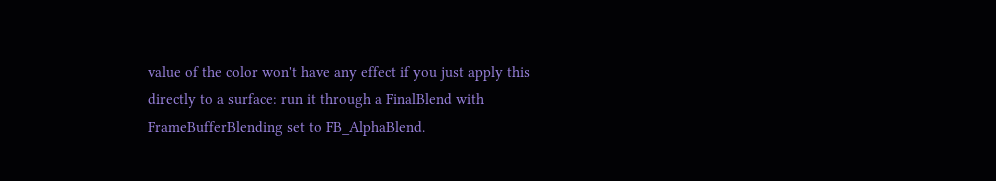value of the color won't have any effect if you just apply this directly to a surface: run it through a FinalBlend with FrameBufferBlending set to FB_AlphaBlend.